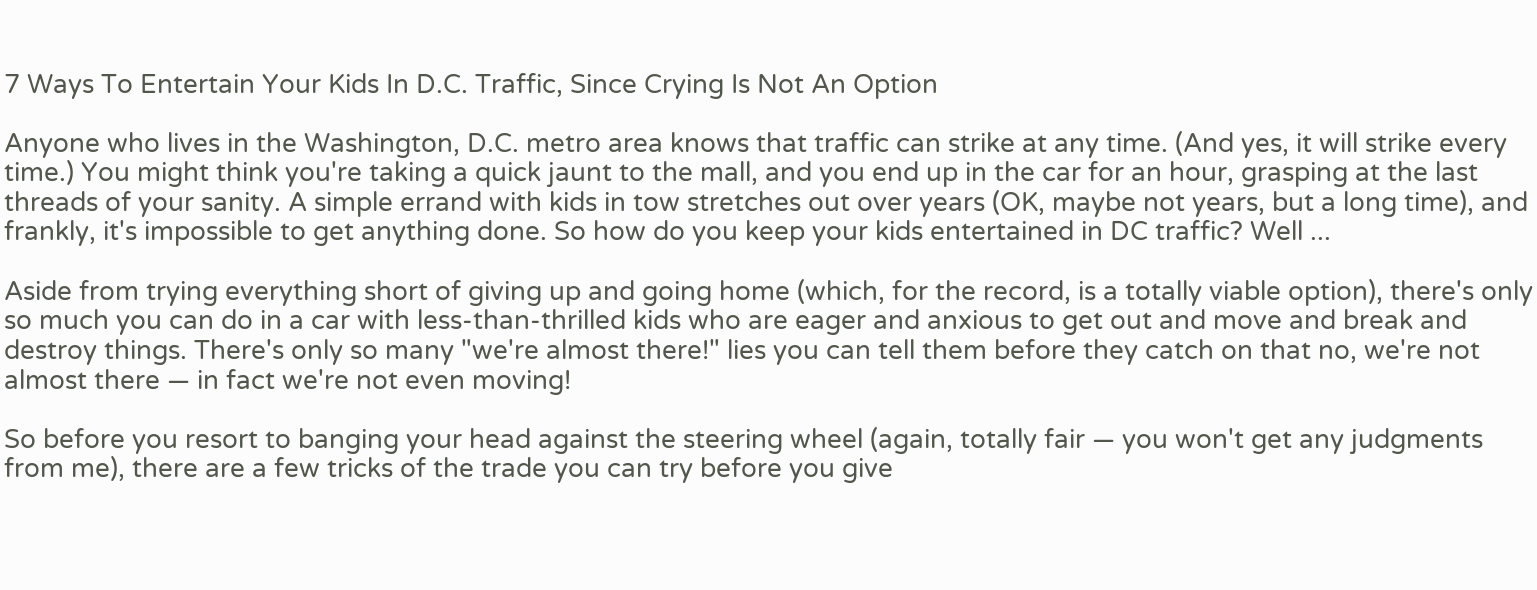7 Ways To Entertain Your Kids In D.C. Traffic, Since Crying Is Not An Option

Anyone who lives in the Washington, D.C. metro area knows that traffic can strike at any time. (And yes, it will strike every time.) You might think you're taking a quick jaunt to the mall, and you end up in the car for an hour, grasping at the last threads of your sanity. A simple errand with kids in tow stretches out over years (OK, maybe not years, but a long time), and frankly, it's impossible to get anything done. So how do you keep your kids entertained in DC traffic? Well ...

Aside from trying everything short of giving up and going home (which, for the record, is a totally viable option), there's only so much you can do in a car with less-than-thrilled kids who are eager and anxious to get out and move and break and destroy things. There's only so many "we're almost there!" lies you can tell them before they catch on that no, we're not almost there — in fact we're not even moving!

So before you resort to banging your head against the steering wheel (again, totally fair — you won't get any judgments from me), there are a few tricks of the trade you can try before you give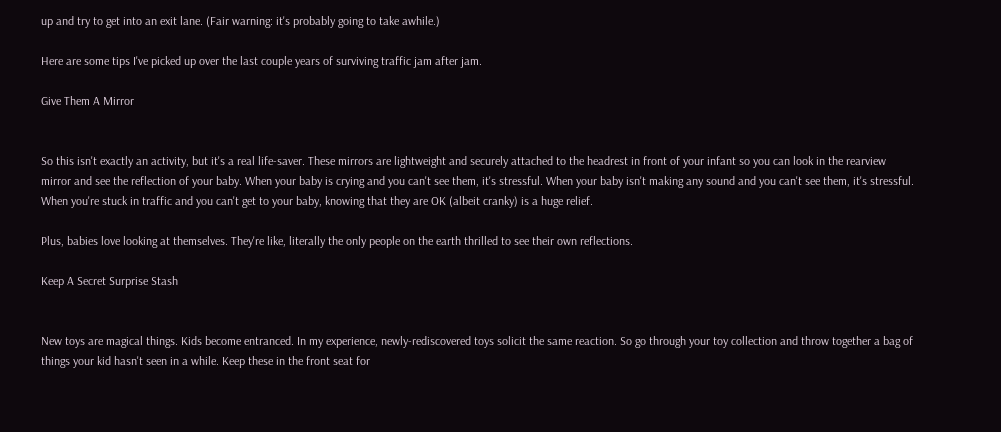up and try to get into an exit lane. (Fair warning: it's probably going to take awhile.)

Here are some tips I've picked up over the last couple years of surviving traffic jam after jam.

Give Them A Mirror


So this isn't exactly an activity, but it's a real life-saver. These mirrors are lightweight and securely attached to the headrest in front of your infant so you can look in the rearview mirror and see the reflection of your baby. When your baby is crying and you can't see them, it's stressful. When your baby isn't making any sound and you can't see them, it's stressful. When you're stuck in traffic and you can't get to your baby, knowing that they are OK (albeit cranky) is a huge relief.

Plus, babies love looking at themselves. They're like, literally the only people on the earth thrilled to see their own reflections.

Keep A Secret Surprise Stash


New toys are magical things. Kids become entranced. In my experience, newly-rediscovered toys solicit the same reaction. So go through your toy collection and throw together a bag of things your kid hasn't seen in a while. Keep these in the front seat for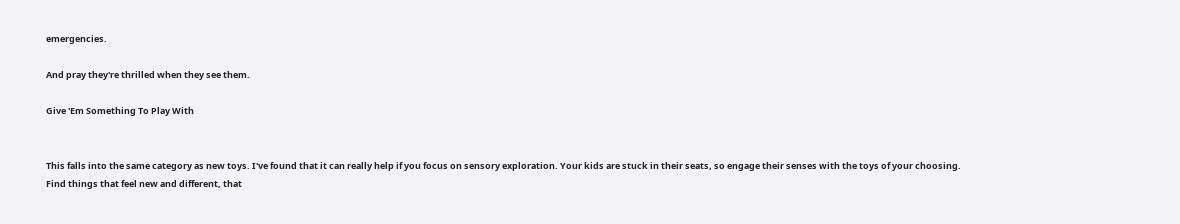emergencies.

And pray they're thrilled when they see them.

Give 'Em Something To Play With


This falls into the same category as new toys. I've found that it can really help if you focus on sensory exploration. Your kids are stuck in their seats, so engage their senses with the toys of your choosing. Find things that feel new and different, that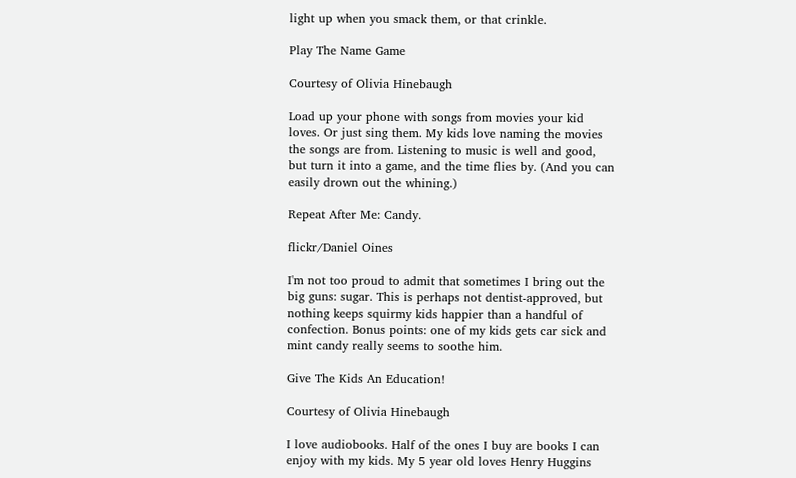light up when you smack them, or that crinkle.

Play The Name Game

Courtesy of Olivia Hinebaugh

Load up your phone with songs from movies your kid loves. Or just sing them. My kids love naming the movies the songs are from. Listening to music is well and good, but turn it into a game, and the time flies by. (And you can easily drown out the whining.)

Repeat After Me: Candy.

flickr/Daniel Oines

I'm not too proud to admit that sometimes I bring out the big guns: sugar. This is perhaps not dentist-approved, but nothing keeps squirmy kids happier than a handful of confection. Bonus points: one of my kids gets car sick and mint candy really seems to soothe him.

Give The Kids An Education!

Courtesy of Olivia Hinebaugh

I love audiobooks. Half of the ones I buy are books I can enjoy with my kids. My 5 year old loves Henry Huggins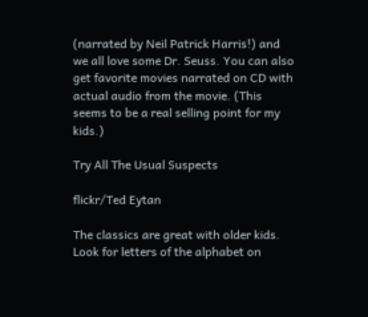(narrated by Neil Patrick Harris!) and we all love some Dr. Seuss. You can also get favorite movies narrated on CD with actual audio from the movie. (This seems to be a real selling point for my kids.)

Try All The Usual Suspects

flickr/Ted Eytan

The classics are great with older kids. Look for letters of the alphabet on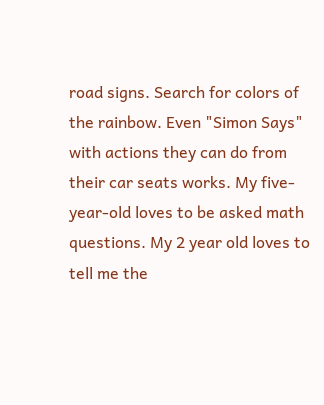road signs. Search for colors of the rainbow. Even "Simon Says" with actions they can do from their car seats works. My five-year-old loves to be asked math questions. My 2 year old loves to tell me the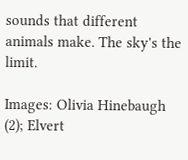sounds that different animals make. The sky's the limit.

Images: Olivia Hinebaugh (2); Elvert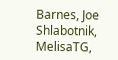Barnes, Joe Shlabotnik, MelisaTG,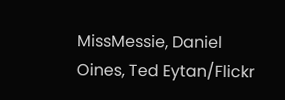MissMessie, Daniel Oines, Ted Eytan/Flickr